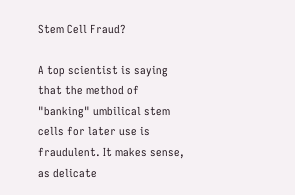Stem Cell Fraud?

A top scientist is saying that the method of "banking" umbilical stem cells for later use is fraudulent. It makes sense, as delicate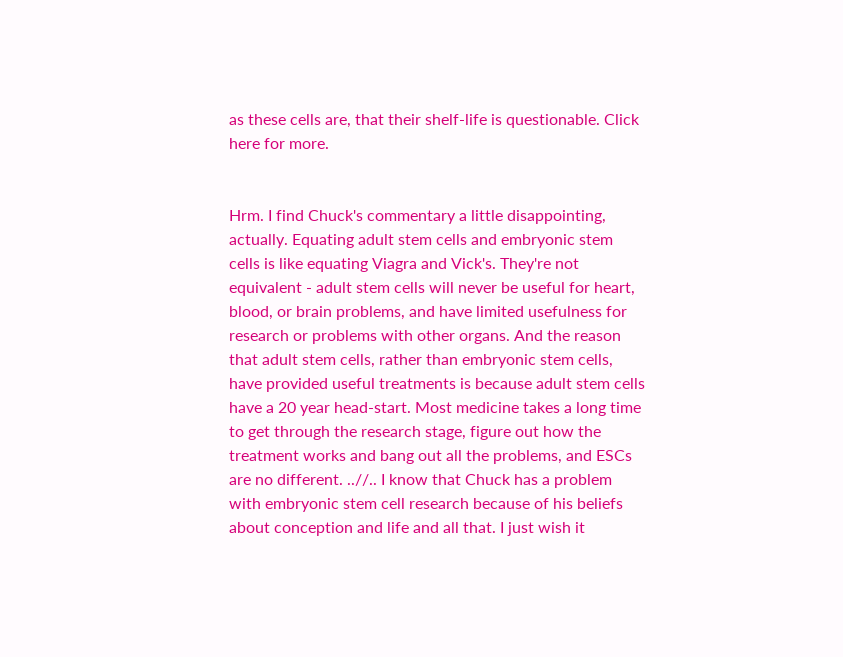as these cells are, that their shelf-life is questionable. Click here for more.


Hrm. I find Chuck's commentary a little disappointing, actually. Equating adult stem cells and embryonic stem cells is like equating Viagra and Vick's. They're not equivalent - adult stem cells will never be useful for heart, blood, or brain problems, and have limited usefulness for research or problems with other organs. And the reason that adult stem cells, rather than embryonic stem cells, have provided useful treatments is because adult stem cells have a 20 year head-start. Most medicine takes a long time to get through the research stage, figure out how the treatment works and bang out all the problems, and ESCs are no different. ..//.. I know that Chuck has a problem with embryonic stem cell research because of his beliefs about conception and life and all that. I just wish it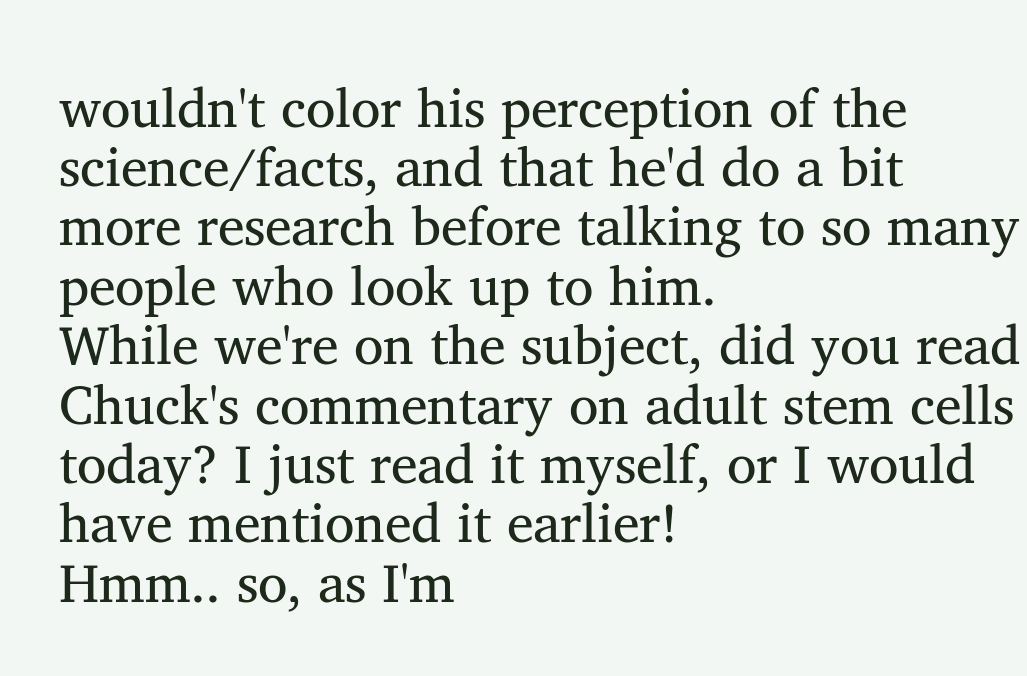wouldn't color his perception of the science/facts, and that he'd do a bit more research before talking to so many people who look up to him.
While we're on the subject, did you read Chuck's commentary on adult stem cells today? I just read it myself, or I would have mentioned it earlier!
Hmm.. so, as I'm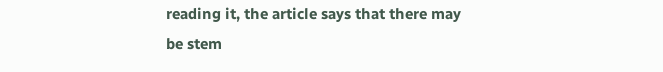reading it, the article says that there may be stem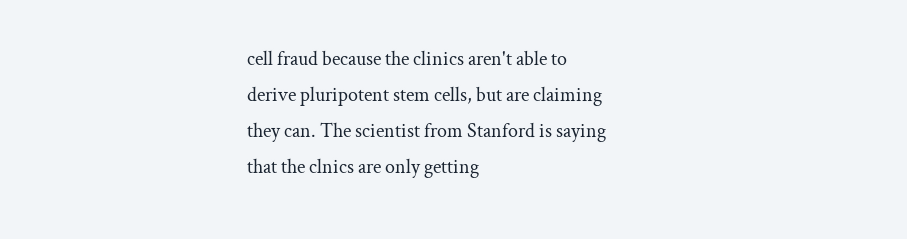cell fraud because the clinics aren't able to derive pluripotent stem cells, but are claiming they can. The scientist from Stanford is saying that the clnics are only getting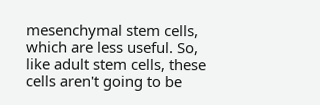mesenchymal stem cells, which are less useful. So, like adult stem cells, these cells aren't going to be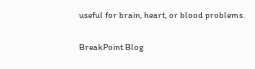useful for brain, heart, or blood problems.

BreakPoint Blog